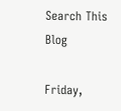Search This Blog

Friday,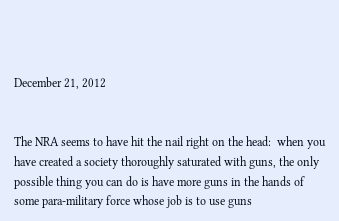December 21, 2012


The NRA seems to have hit the nail right on the head:  when you have created a society thoroughly saturated with guns, the only possible thing you can do is have more guns in the hands of some para-military force whose job is to use guns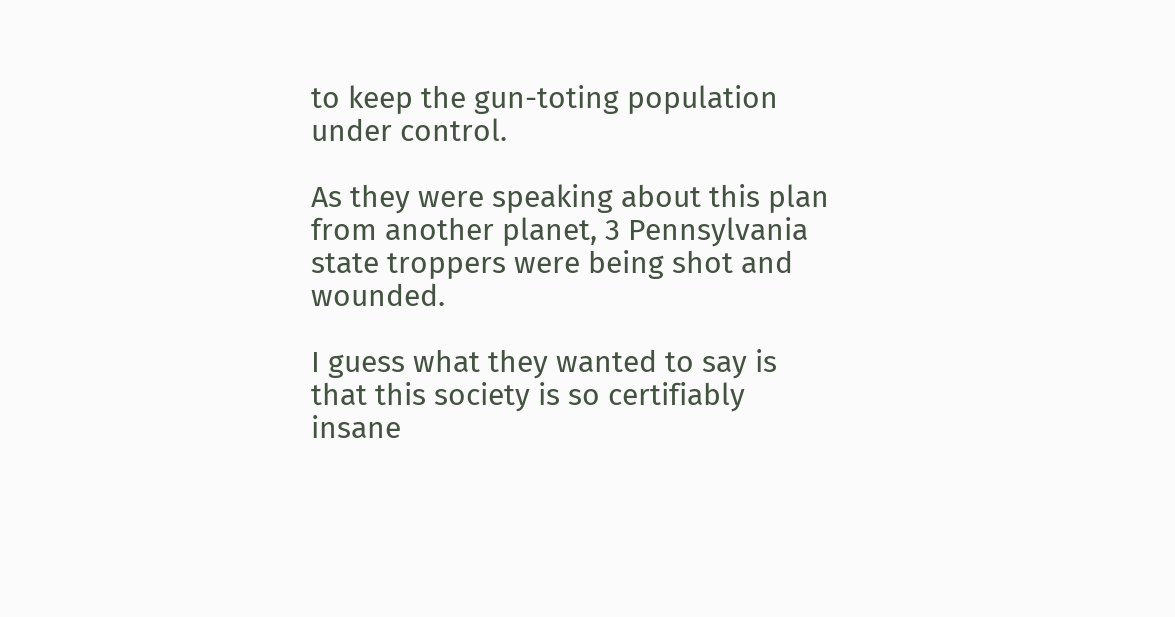to keep the gun-toting population under control.

As they were speaking about this plan from another planet, 3 Pennsylvania state troppers were being shot and wounded.

I guess what they wanted to say is that this society is so certifiably insane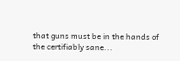that guns must be in the hands of the certifiably sane...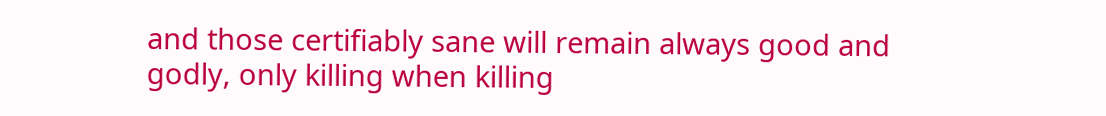and those certifiably sane will remain always good and godly, only killing when killing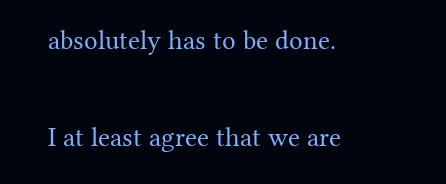absolutely has to be done.

I at least agree that we are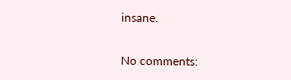insane.

No comments: